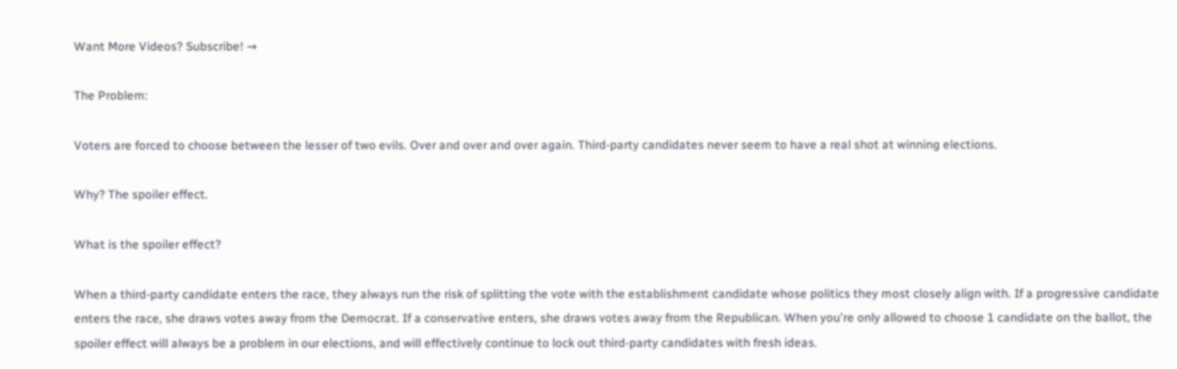Want More Videos? Subscribe! →

The Problem:

Voters are forced to choose between the lesser of two evils. Over and over and over again. Third-party candidates never seem to have a real shot at winning elections.

Why? The spoiler effect.

What is the spoiler effect?

When a third-party candidate enters the race, they always run the risk of splitting the vote with the establishment candidate whose politics they most closely align with. If a progressive candidate enters the race, she draws votes away from the Democrat. If a conservative enters, she draws votes away from the Republican. When you're only allowed to choose 1 candidate on the ballot, the spoiler effect will always be a problem in our elections, and will effectively continue to lock out third-party candidates with fresh ideas.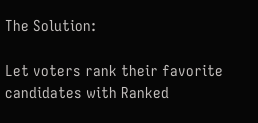The Solution:

Let voters rank their favorite candidates with Ranked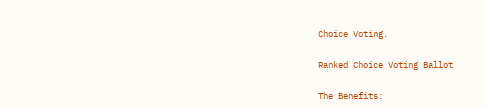Choice Voting.

Ranked Choice Voting Ballot

The Benefits: